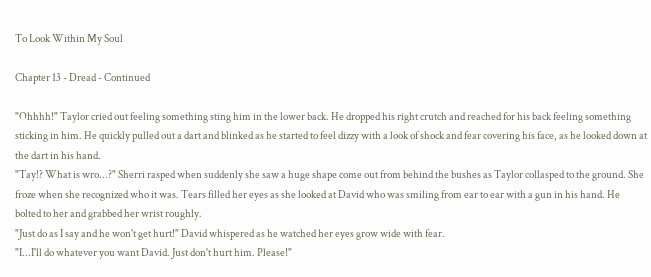To Look Within My Soul

Chapter 13 - Dread - Continued

"Ohhhh!" Taylor cried out feeling something sting him in the lower back. He dropped his right crutch and reached for his back feeling something sticking in him. He quickly pulled out a dart and blinked as he started to feel dizzy with a look of shock and fear covering his face, as he looked down at the dart in his hand.
"Tay!? What is wro...?" Sherri rasped when suddenly she saw a huge shape come out from behind the bushes as Taylor collasped to the ground. She froze when she recognized who it was. Tears filled her eyes as she looked at David who was smiling from ear to ear with a gun in his hand. He bolted to her and grabbed her wrist roughly.
"Just do as I say and he won't get hurt!" David whispered as he watched her eyes grow wide with fear.
"I...I'll do whatever you want David. Just don't hurt him. Please!"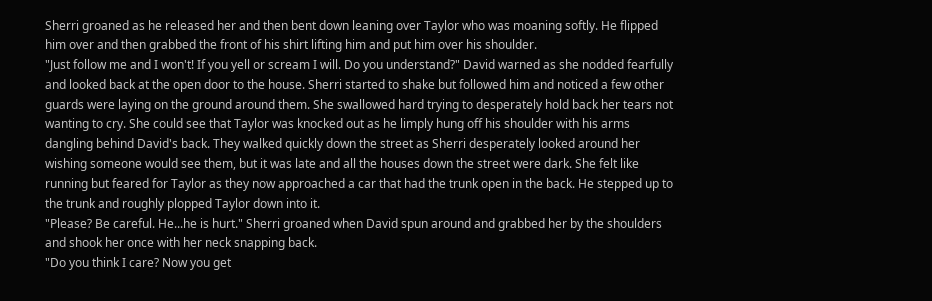Sherri groaned as he released her and then bent down leaning over Taylor who was moaning softly. He flipped him over and then grabbed the front of his shirt lifting him and put him over his shoulder.
"Just follow me and I won't! If you yell or scream I will. Do you understand?" David warned as she nodded fearfully and looked back at the open door to the house. Sherri started to shake but followed him and noticed a few other guards were laying on the ground around them. She swallowed hard trying to desperately hold back her tears not wanting to cry. She could see that Taylor was knocked out as he limply hung off his shoulder with his arms dangling behind David's back. They walked quickly down the street as Sherri desperately looked around her wishing someone would see them, but it was late and all the houses down the street were dark. She felt like running but feared for Taylor as they now approached a car that had the trunk open in the back. He stepped up to the trunk and roughly plopped Taylor down into it.
"Please? Be careful. He...he is hurt." Sherri groaned when David spun around and grabbed her by the shoulders and shook her once with her neck snapping back.
"Do you think I care? Now you get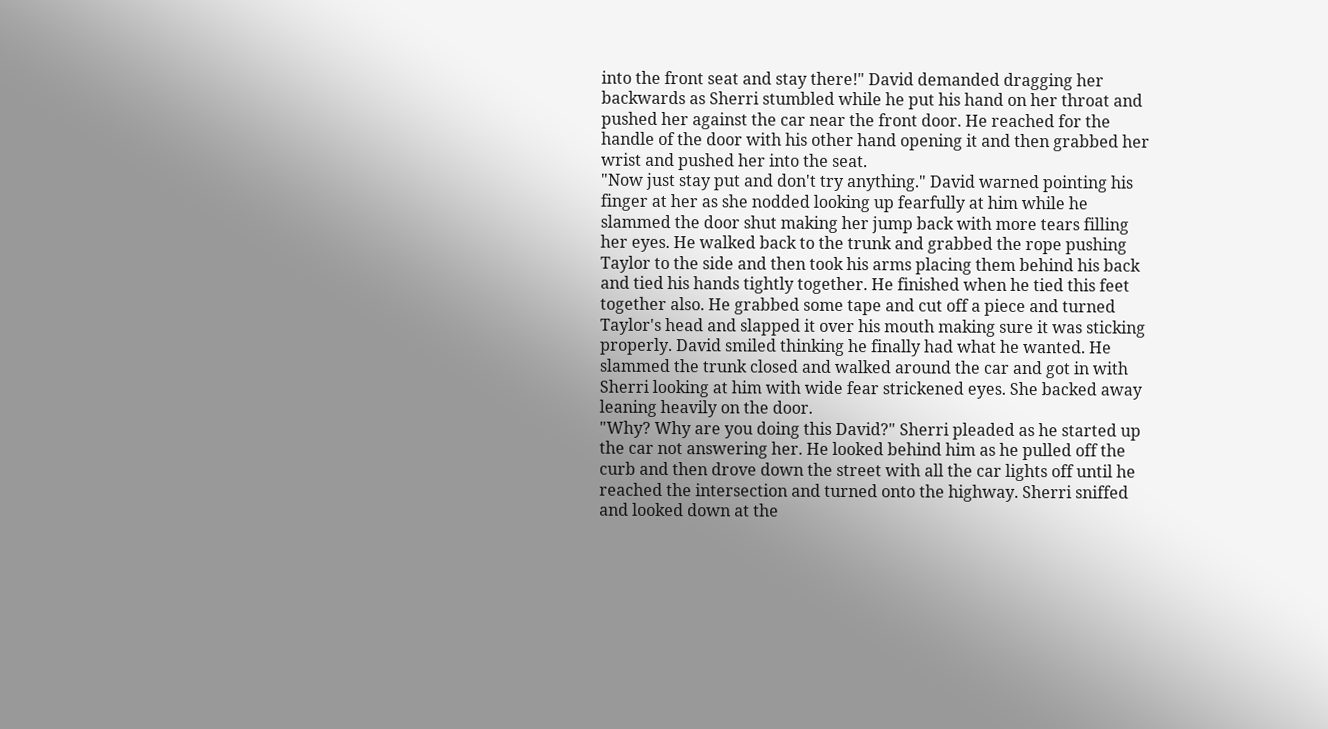into the front seat and stay there!" David demanded dragging her backwards as Sherri stumbled while he put his hand on her throat and pushed her against the car near the front door. He reached for the handle of the door with his other hand opening it and then grabbed her wrist and pushed her into the seat.
"Now just stay put and don't try anything." David warned pointing his finger at her as she nodded looking up fearfully at him while he slammed the door shut making her jump back with more tears filling her eyes. He walked back to the trunk and grabbed the rope pushing Taylor to the side and then took his arms placing them behind his back and tied his hands tightly together. He finished when he tied this feet together also. He grabbed some tape and cut off a piece and turned Taylor's head and slapped it over his mouth making sure it was sticking properly. David smiled thinking he finally had what he wanted. He slammed the trunk closed and walked around the car and got in with Sherri looking at him with wide fear strickened eyes. She backed away leaning heavily on the door.
"Why? Why are you doing this David?" Sherri pleaded as he started up the car not answering her. He looked behind him as he pulled off the curb and then drove down the street with all the car lights off until he reached the intersection and turned onto the highway. Sherri sniffed and looked down at the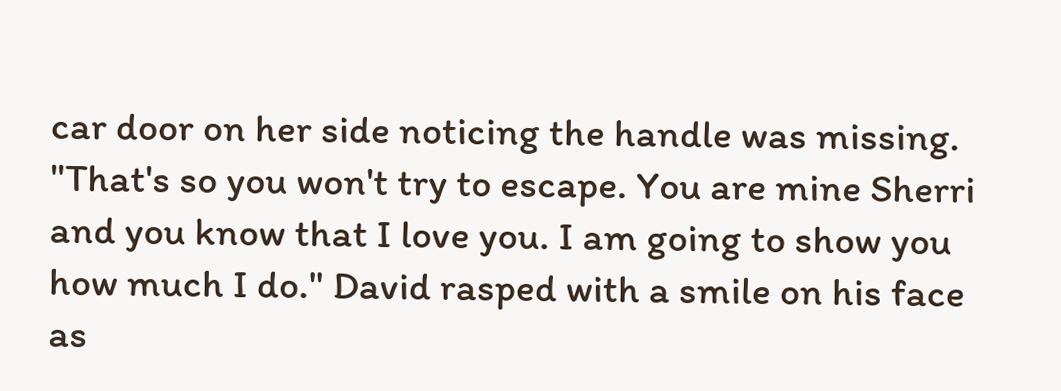car door on her side noticing the handle was missing.
"That's so you won't try to escape. You are mine Sherri and you know that I love you. I am going to show you how much I do." David rasped with a smile on his face as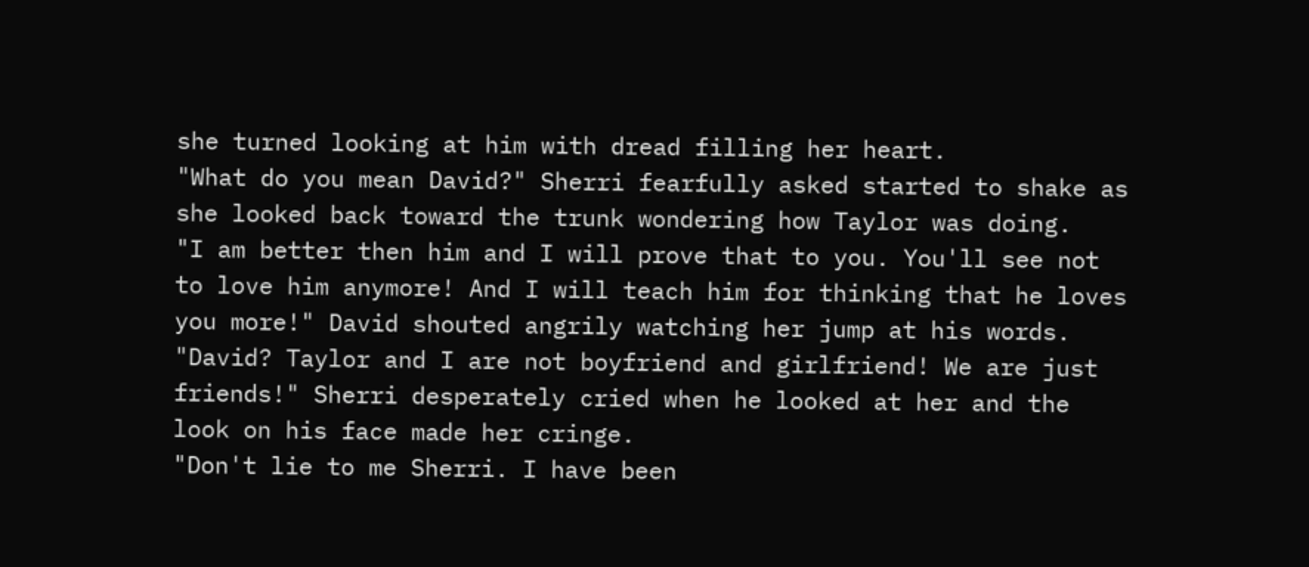she turned looking at him with dread filling her heart.
"What do you mean David?" Sherri fearfully asked started to shake as she looked back toward the trunk wondering how Taylor was doing.
"I am better then him and I will prove that to you. You'll see not to love him anymore! And I will teach him for thinking that he loves you more!" David shouted angrily watching her jump at his words.
"David? Taylor and I are not boyfriend and girlfriend! We are just friends!" Sherri desperately cried when he looked at her and the look on his face made her cringe.
"Don't lie to me Sherri. I have been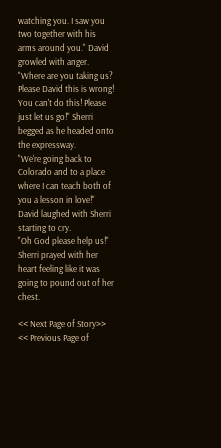watching you. I saw you two together with his arms around you." David growled with anger.
"Where are you taking us? Please David this is wrong! You can't do this! Please just let us go!" Sherri begged as he headed onto the expressway.
"We're going back to Colorado and to a place where I can teach both of you a lesson in love!" David laughed with Sherri starting to cry.
"Oh God please help us!" Sherri prayed with her heart feeling like it was going to pound out of her chest.

<< Next Page of Story>>
<< Previous Page of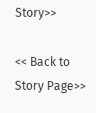Story>>

<< Back to Story Page>>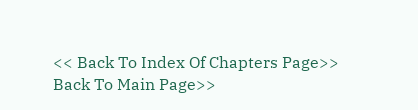<< Back To Index Of Chapters Page>>
Back To Main Page>>